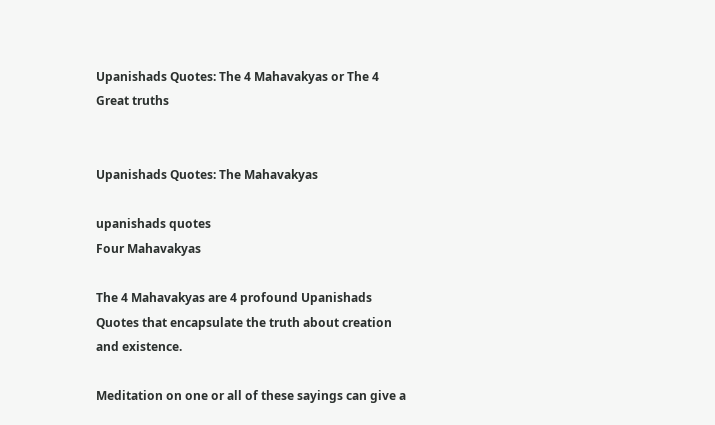Upanishads Quotes: The 4 Mahavakyas or The 4 Great truths


Upanishads Quotes: The Mahavakyas

upanishads quotes
Four Mahavakyas

The 4 Mahavakyas are 4 profound Upanishads Quotes that encapsulate the truth about creation and existence.

Meditation on one or all of these sayings can give a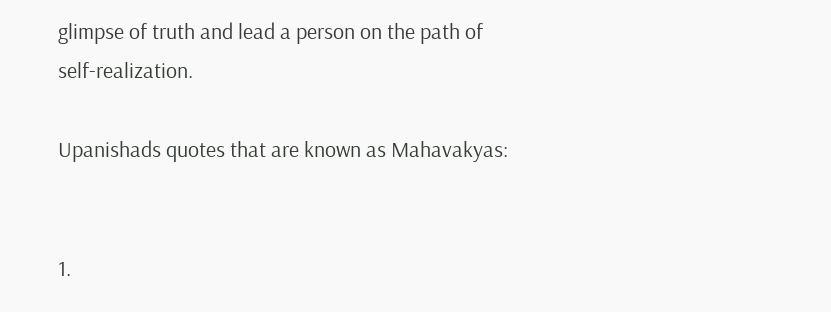glimpse of truth and lead a person on the path of self-realization.

Upanishads quotes that are known as Mahavakyas:


1.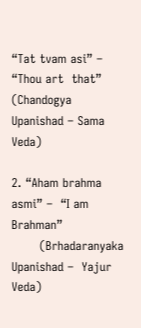“Tat tvam asi” – “Thou art  that”
(Chandogya Upanishad – Sama      Veda)

2. “Aham brahma asmi” –  “I am Brahman”
       (Brhadaranyaka Upanishad –  Yajur Veda)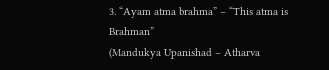3. “Ayam atma brahma” – “This atma is Brahman”
(Mandukya Upanishad – Atharva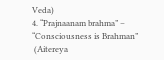Veda)
4. “Prajnaanam brahma” – “Consciousness is Brahman”
 (Aitereya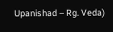Upanishad – Rg. Veda)